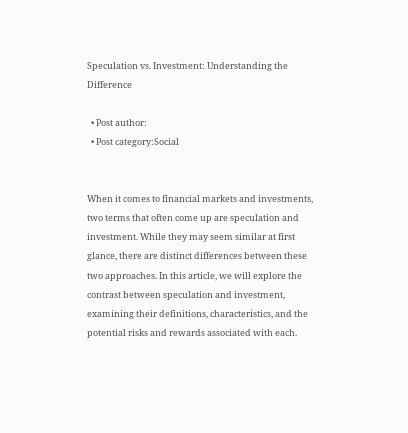Speculation vs. Investment: Understanding the Difference

  • Post author:
  • Post category:Social


When it comes to financial markets and investments, two terms that often come up are speculation and investment. While they may seem similar at first glance, there are distinct differences between these two approaches. In this article, we will explore the contrast between speculation and investment, examining their definitions, characteristics, and the potential risks and rewards associated with each.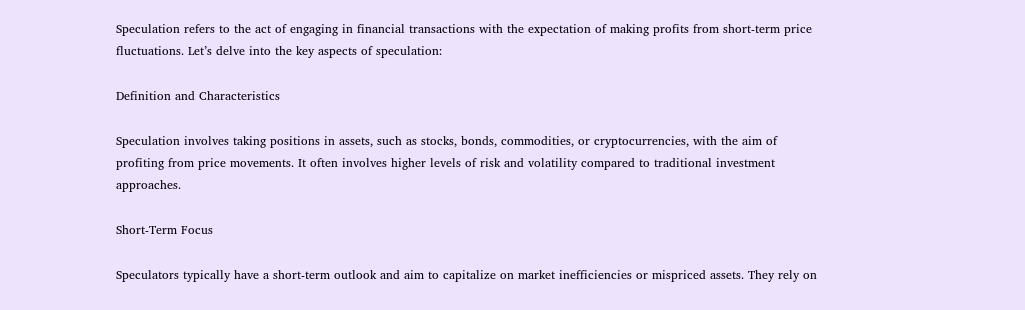Speculation refers to the act of engaging in financial transactions with the expectation of making profits from short-term price fluctuations. Let’s delve into the key aspects of speculation:

Definition and Characteristics

Speculation involves taking positions in assets, such as stocks, bonds, commodities, or cryptocurrencies, with the aim of profiting from price movements. It often involves higher levels of risk and volatility compared to traditional investment approaches.

Short-Term Focus

Speculators typically have a short-term outlook and aim to capitalize on market inefficiencies or mispriced assets. They rely on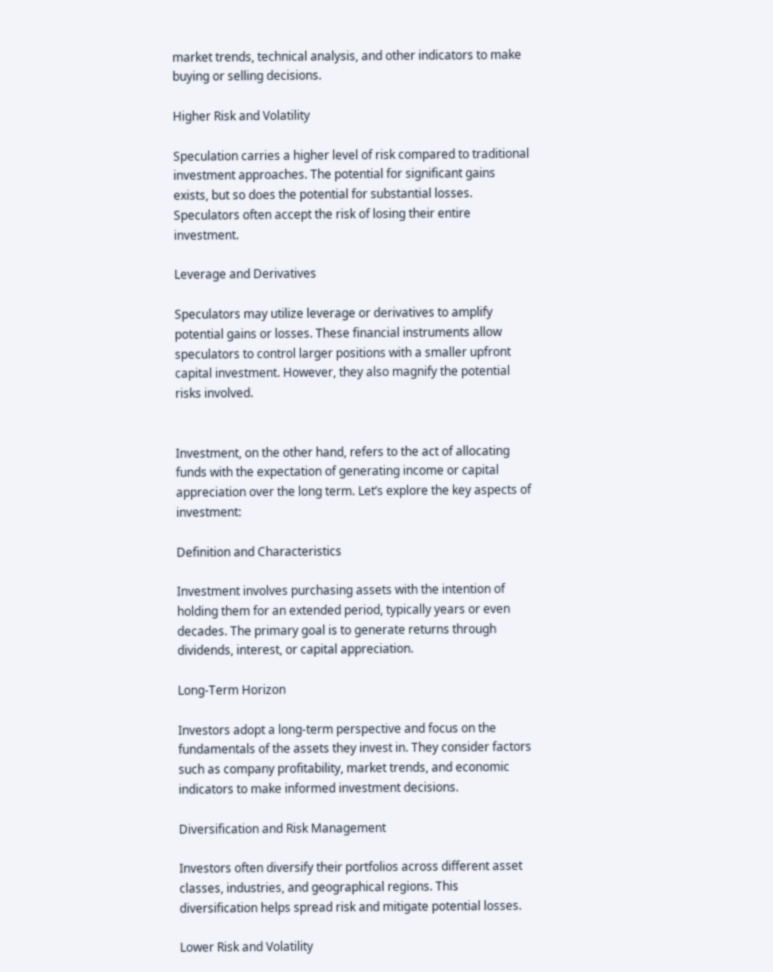market trends, technical analysis, and other indicators to make buying or selling decisions.

Higher Risk and Volatility

Speculation carries a higher level of risk compared to traditional investment approaches. The potential for significant gains exists, but so does the potential for substantial losses. Speculators often accept the risk of losing their entire investment.

Leverage and Derivatives

Speculators may utilize leverage or derivatives to amplify potential gains or losses. These financial instruments allow speculators to control larger positions with a smaller upfront capital investment. However, they also magnify the potential risks involved.


Investment, on the other hand, refers to the act of allocating funds with the expectation of generating income or capital appreciation over the long term. Let’s explore the key aspects of investment:

Definition and Characteristics

Investment involves purchasing assets with the intention of holding them for an extended period, typically years or even decades. The primary goal is to generate returns through dividends, interest, or capital appreciation.

Long-Term Horizon

Investors adopt a long-term perspective and focus on the fundamentals of the assets they invest in. They consider factors such as company profitability, market trends, and economic indicators to make informed investment decisions.

Diversification and Risk Management

Investors often diversify their portfolios across different asset classes, industries, and geographical regions. This diversification helps spread risk and mitigate potential losses.

Lower Risk and Volatility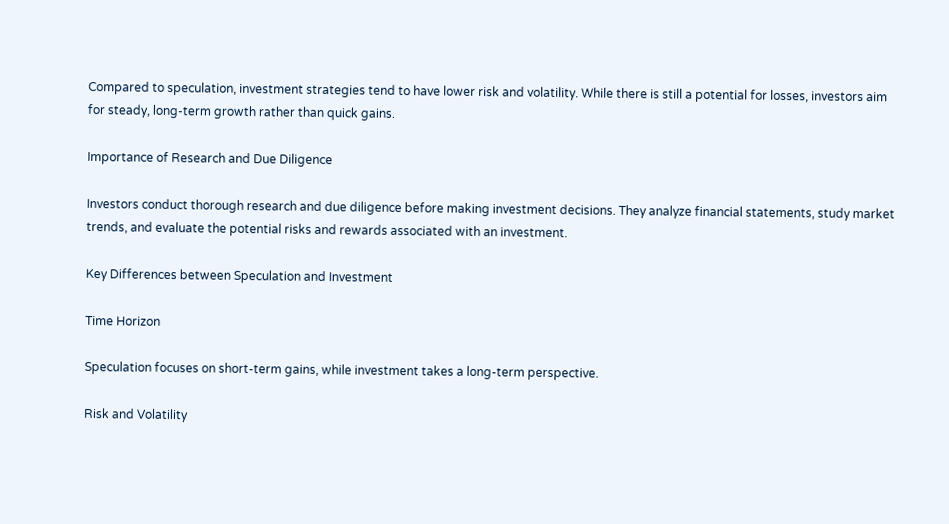Compared to speculation, investment strategies tend to have lower risk and volatility. While there is still a potential for losses, investors aim for steady, long-term growth rather than quick gains.

Importance of Research and Due Diligence

Investors conduct thorough research and due diligence before making investment decisions. They analyze financial statements, study market trends, and evaluate the potential risks and rewards associated with an investment.

Key Differences between Speculation and Investment

Time Horizon

Speculation focuses on short-term gains, while investment takes a long-term perspective.

Risk and Volatility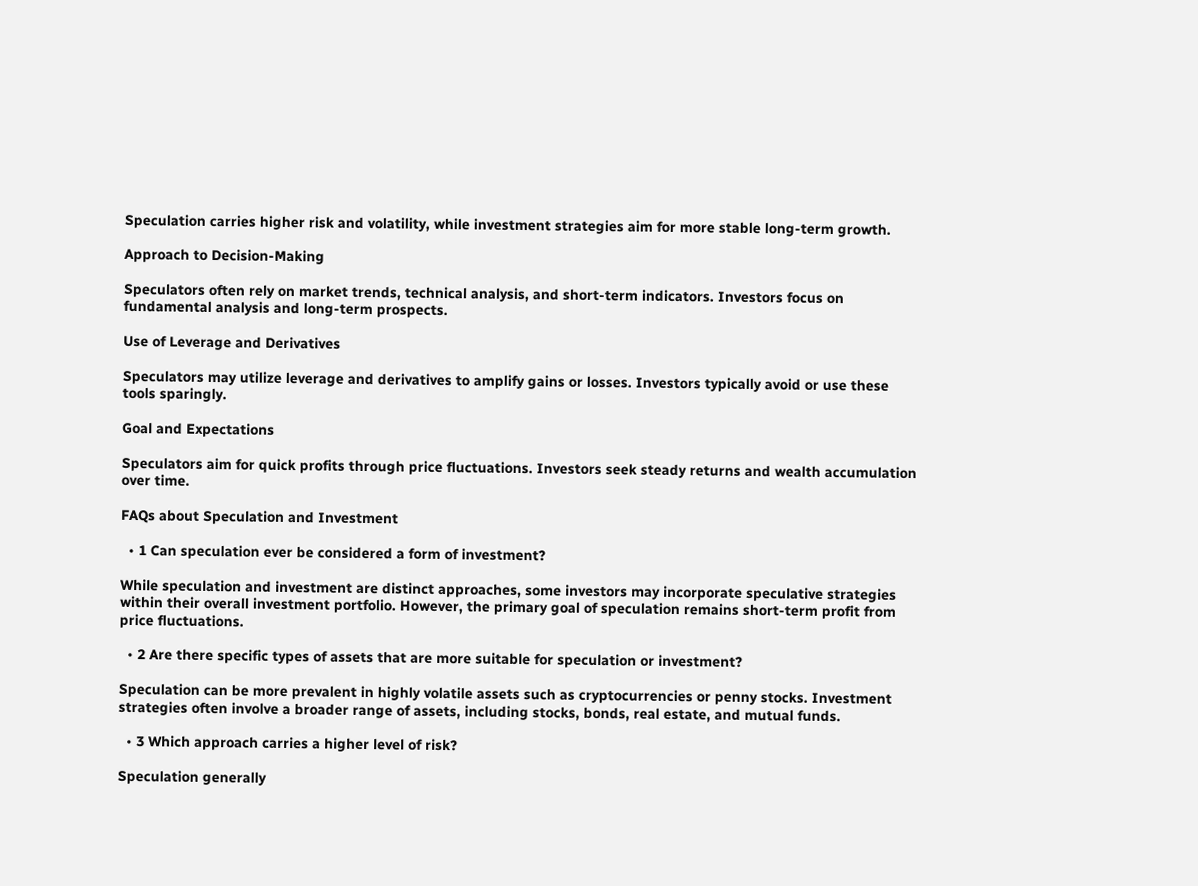Speculation carries higher risk and volatility, while investment strategies aim for more stable long-term growth.

Approach to Decision-Making

Speculators often rely on market trends, technical analysis, and short-term indicators. Investors focus on fundamental analysis and long-term prospects.

Use of Leverage and Derivatives

Speculators may utilize leverage and derivatives to amplify gains or losses. Investors typically avoid or use these tools sparingly.

Goal and Expectations

Speculators aim for quick profits through price fluctuations. Investors seek steady returns and wealth accumulation over time.

FAQs about Speculation and Investment

  • 1 Can speculation ever be considered a form of investment?

While speculation and investment are distinct approaches, some investors may incorporate speculative strategies within their overall investment portfolio. However, the primary goal of speculation remains short-term profit from price fluctuations.

  • 2 Are there specific types of assets that are more suitable for speculation or investment?

Speculation can be more prevalent in highly volatile assets such as cryptocurrencies or penny stocks. Investment strategies often involve a broader range of assets, including stocks, bonds, real estate, and mutual funds.

  • 3 Which approach carries a higher level of risk?

Speculation generally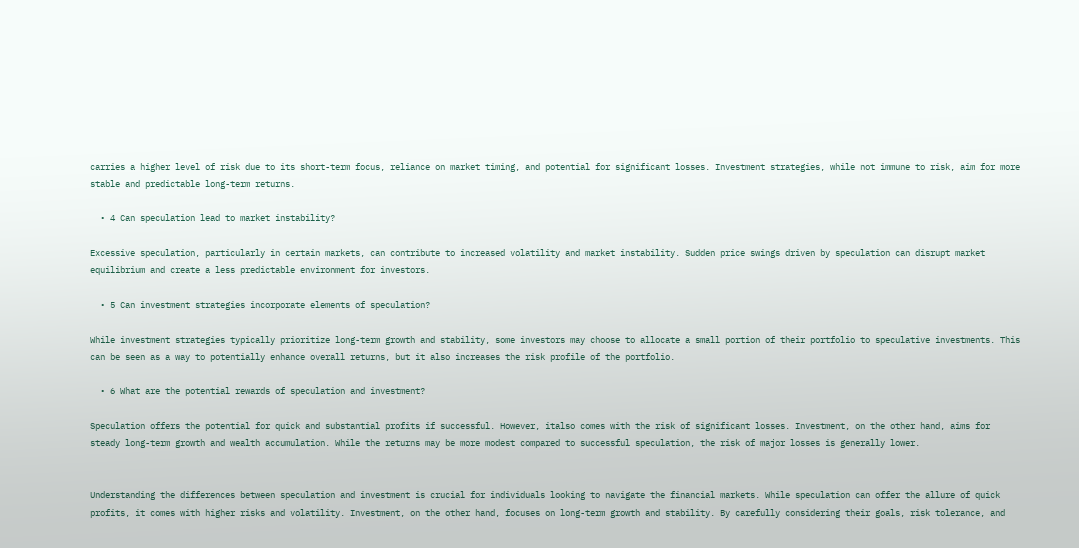carries a higher level of risk due to its short-term focus, reliance on market timing, and potential for significant losses. Investment strategies, while not immune to risk, aim for more stable and predictable long-term returns.

  • 4 Can speculation lead to market instability?

Excessive speculation, particularly in certain markets, can contribute to increased volatility and market instability. Sudden price swings driven by speculation can disrupt market equilibrium and create a less predictable environment for investors.

  • 5 Can investment strategies incorporate elements of speculation?

While investment strategies typically prioritize long-term growth and stability, some investors may choose to allocate a small portion of their portfolio to speculative investments. This can be seen as a way to potentially enhance overall returns, but it also increases the risk profile of the portfolio.

  • 6 What are the potential rewards of speculation and investment?

Speculation offers the potential for quick and substantial profits if successful. However, italso comes with the risk of significant losses. Investment, on the other hand, aims for steady long-term growth and wealth accumulation. While the returns may be more modest compared to successful speculation, the risk of major losses is generally lower.


Understanding the differences between speculation and investment is crucial for individuals looking to navigate the financial markets. While speculation can offer the allure of quick profits, it comes with higher risks and volatility. Investment, on the other hand, focuses on long-term growth and stability. By carefully considering their goals, risk tolerance, and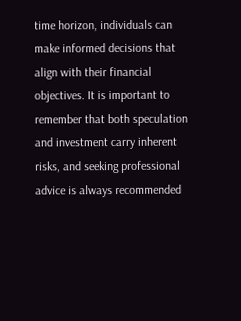time horizon, individuals can make informed decisions that align with their financial objectives. It is important to remember that both speculation and investment carry inherent risks, and seeking professional advice is always recommended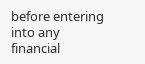before entering into any financial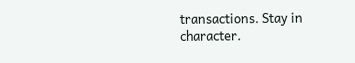transactions. Stay in character.